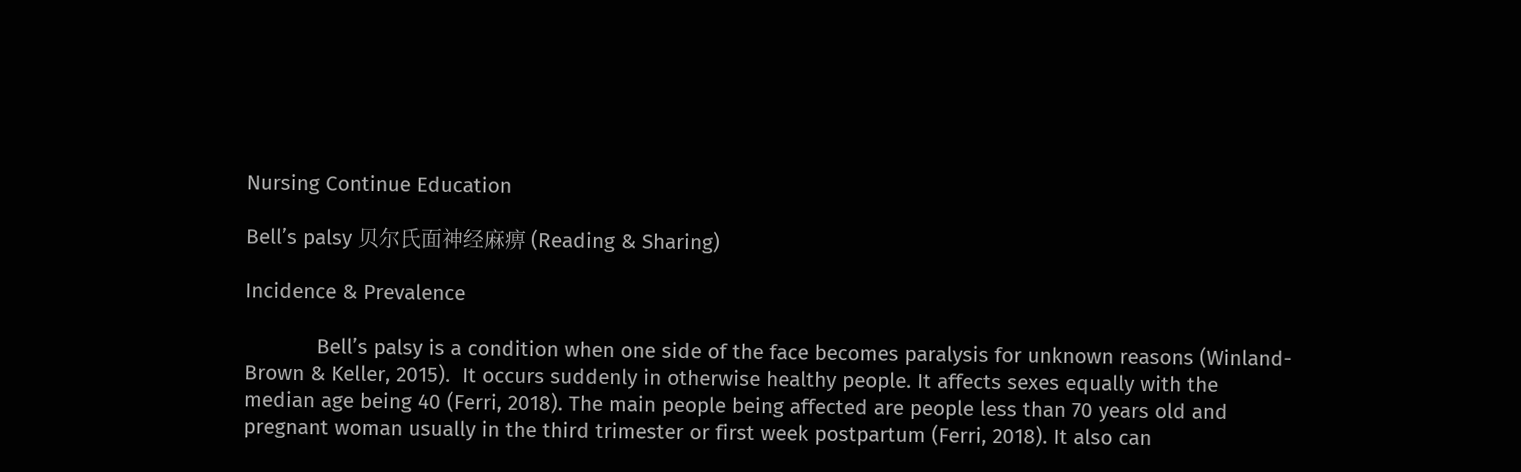Nursing Continue Education

Bell’s palsy 贝尔氏面神经麻痹 (Reading & Sharing)

Incidence & Prevalence

            Bell’s palsy is a condition when one side of the face becomes paralysis for unknown reasons (Winland-Brown & Keller, 2015).  It occurs suddenly in otherwise healthy people. It affects sexes equally with the median age being 40 (Ferri, 2018). The main people being affected are people less than 70 years old and pregnant woman usually in the third trimester or first week postpartum (Ferri, 2018). It also can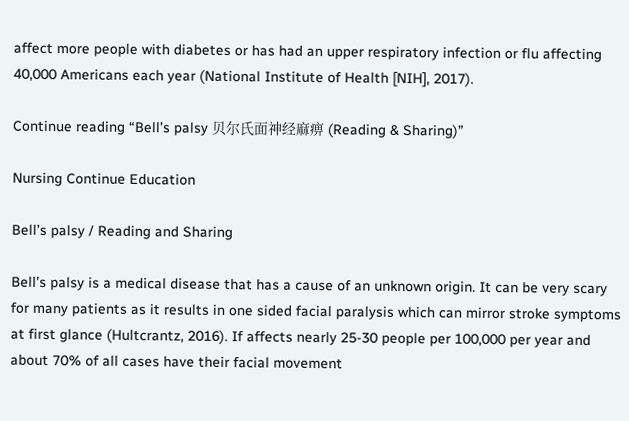affect more people with diabetes or has had an upper respiratory infection or flu affecting 40,000 Americans each year (National Institute of Health [NIH], 2017).

Continue reading “Bell’s palsy 贝尔氏面神经麻痹 (Reading & Sharing)”

Nursing Continue Education

Bell’s palsy / Reading and Sharing

Bell’s palsy is a medical disease that has a cause of an unknown origin. It can be very scary for many patients as it results in one sided facial paralysis which can mirror stroke symptoms at first glance (Hultcrantz, 2016). If affects nearly 25-30 people per 100,000 per year and about 70% of all cases have their facial movement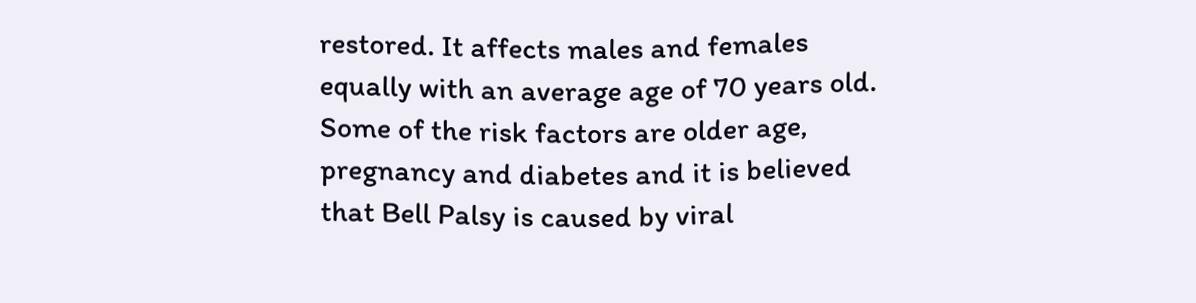restored. It affects males and females equally with an average age of 70 years old. Some of the risk factors are older age, pregnancy and diabetes and it is believed that Bell Palsy is caused by viral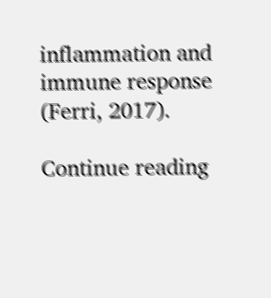inflammation and immune response (Ferri, 2017).

Continue reading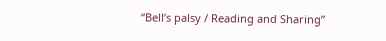“Bell’s palsy / Reading and Sharing”